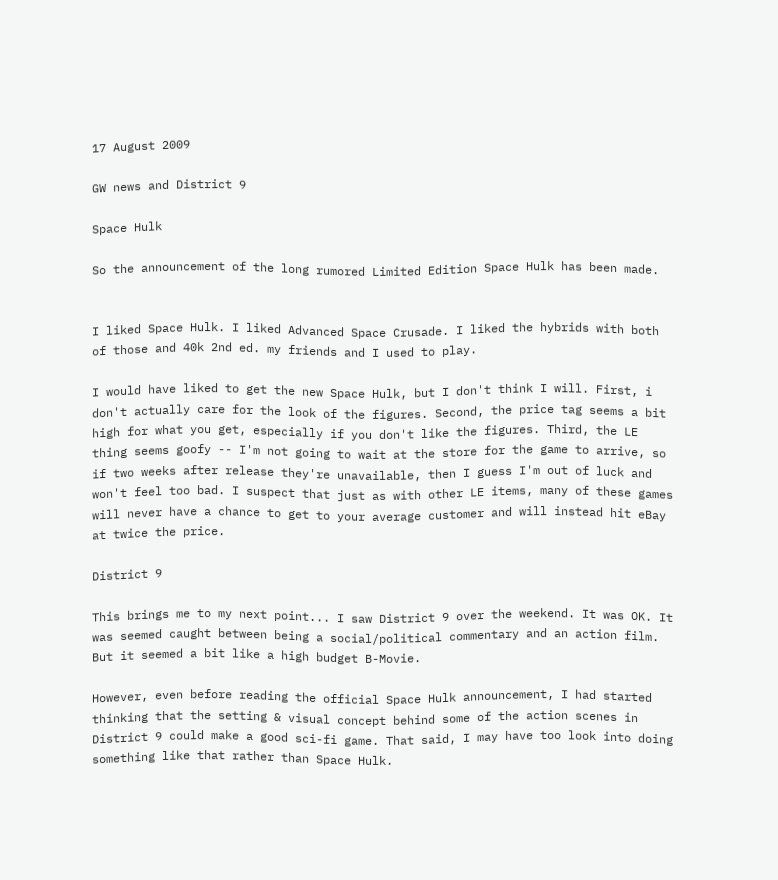17 August 2009

GW news and District 9

Space Hulk

So the announcement of the long rumored Limited Edition Space Hulk has been made.


I liked Space Hulk. I liked Advanced Space Crusade. I liked the hybrids with both of those and 40k 2nd ed. my friends and I used to play.

I would have liked to get the new Space Hulk, but I don't think I will. First, i don't actually care for the look of the figures. Second, the price tag seems a bit high for what you get, especially if you don't like the figures. Third, the LE thing seems goofy -- I'm not going to wait at the store for the game to arrive, so if two weeks after release they're unavailable, then I guess I'm out of luck and won't feel too bad. I suspect that just as with other LE items, many of these games will never have a chance to get to your average customer and will instead hit eBay at twice the price.

District 9

This brings me to my next point... I saw District 9 over the weekend. It was OK. It was seemed caught between being a social/political commentary and an action film. But it seemed a bit like a high budget B-Movie.

However, even before reading the official Space Hulk announcement, I had started thinking that the setting & visual concept behind some of the action scenes in District 9 could make a good sci-fi game. That said, I may have too look into doing something like that rather than Space Hulk.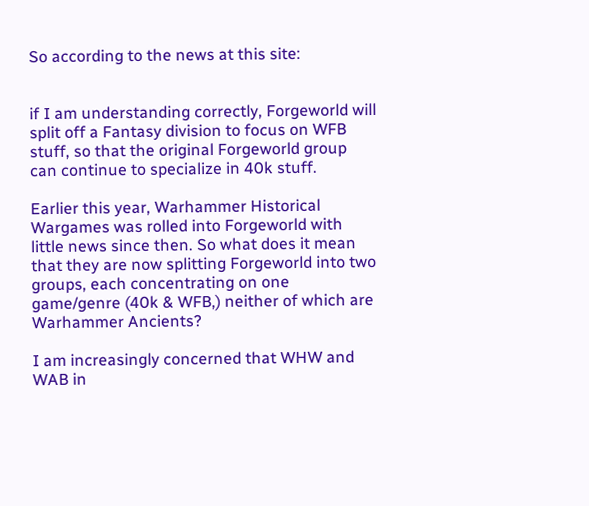So according to the news at this site:


if I am understanding correctly, Forgeworld will split off a Fantasy division to focus on WFB stuff, so that the original Forgeworld group can continue to specialize in 40k stuff.

Earlier this year, Warhammer Historical Wargames was rolled into Forgeworld with little news since then. So what does it mean that they are now splitting Forgeworld into two groups, each concentrating on one game/genre (40k & WFB,) neither of which are Warhammer Ancients?

I am increasingly concerned that WHW and WAB in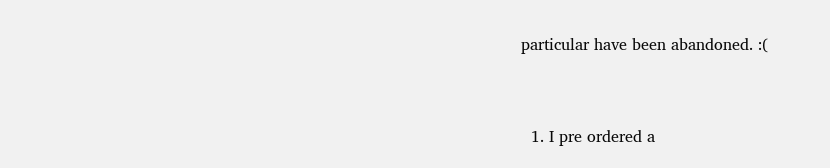particular have been abandoned. :(


  1. I pre ordered a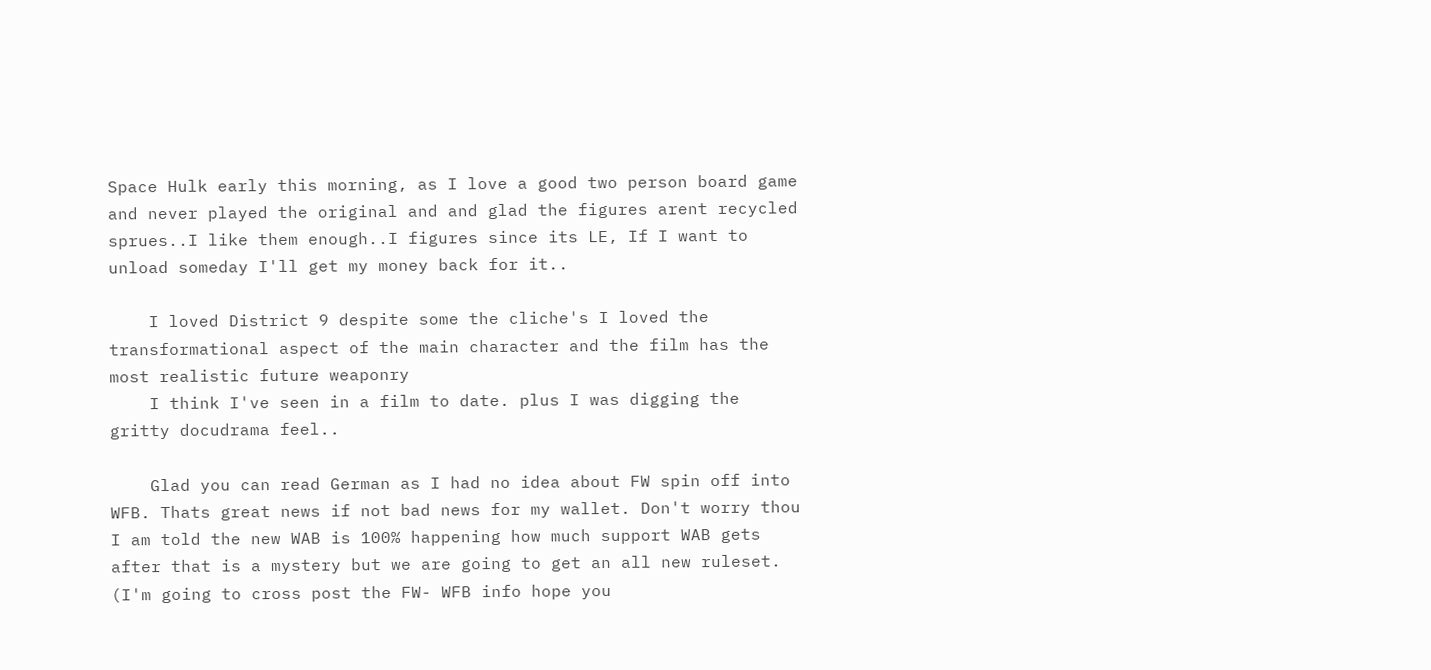Space Hulk early this morning, as I love a good two person board game and never played the original and and glad the figures arent recycled sprues..I like them enough..I figures since its LE, If I want to unload someday I'll get my money back for it..

    I loved District 9 despite some the cliche's I loved the transformational aspect of the main character and the film has the most realistic future weaponry
    I think I've seen in a film to date. plus I was digging the gritty docudrama feel..

    Glad you can read German as I had no idea about FW spin off into WFB. Thats great news if not bad news for my wallet. Don't worry thou I am told the new WAB is 100% happening how much support WAB gets after that is a mystery but we are going to get an all new ruleset. (I'm going to cross post the FW- WFB info hope you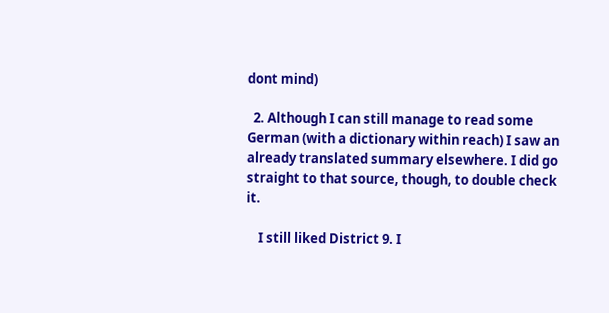dont mind)

  2. Although I can still manage to read some German (with a dictionary within reach) I saw an already translated summary elsewhere. I did go straight to that source, though, to double check it.

    I still liked District 9. I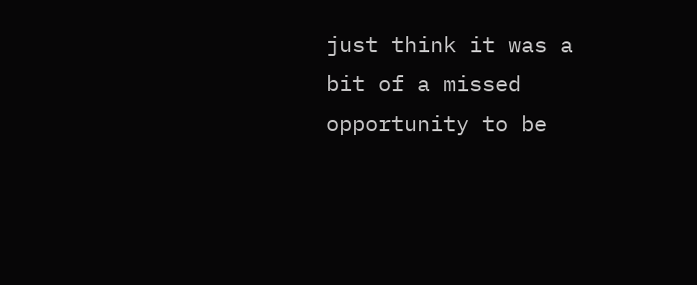just think it was a bit of a missed opportunity to be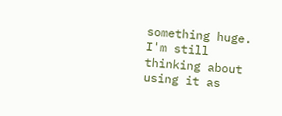something huge. I'm still thinking about using it as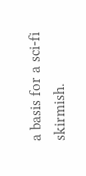a basis for a sci-fi skirmish.